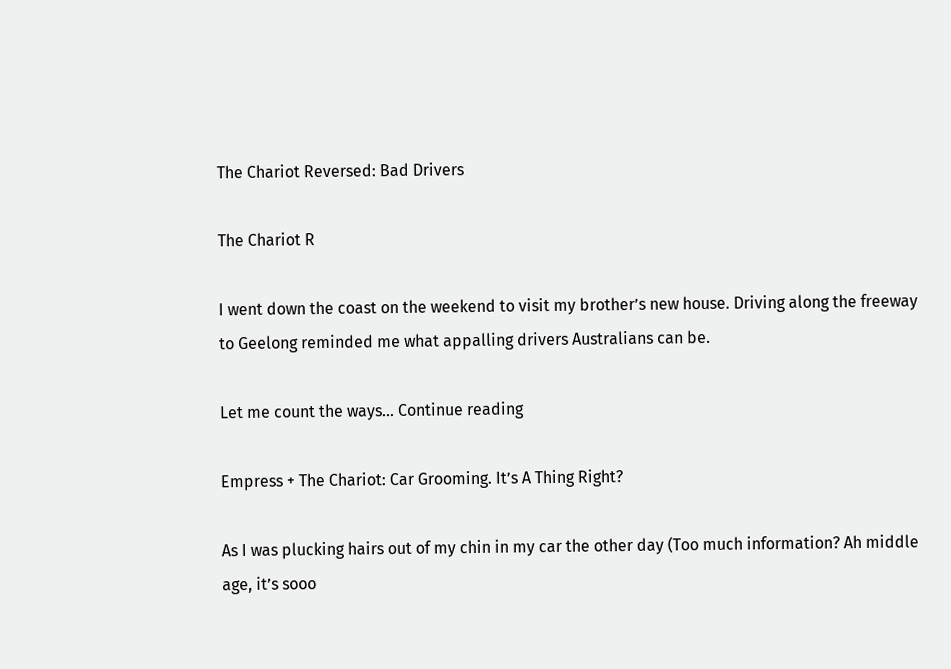The Chariot Reversed: Bad Drivers

The Chariot R

I went down the coast on the weekend to visit my brother’s new house. Driving along the freeway to Geelong reminded me what appalling drivers Australians can be.

Let me count the ways… Continue reading

Empress + The Chariot: Car Grooming. It’s A Thing Right?

As I was plucking hairs out of my chin in my car the other day (Too much information? Ah middle age, it’s sooo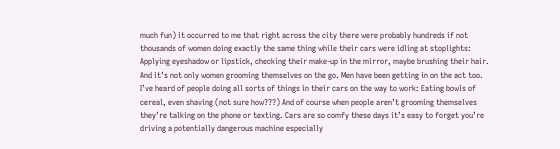much fun) it occurred to me that right across the city there were probably hundreds if not thousands of women doing exactly the same thing while their cars were idling at stoplights: Applying eyeshadow or lipstick, checking their make-up in the mirror, maybe brushing their hair. And it’s not only women grooming themselves on the go. Men have been getting in on the act too. I’ve heard of people doing all sorts of things in their cars on the way to work: Eating bowls of cereal, even shaving (not sure how???) And of course when people aren’t grooming themselves they’re talking on the phone or texting. Cars are so comfy these days it’s easy to forget you’re driving a potentially dangerous machine especially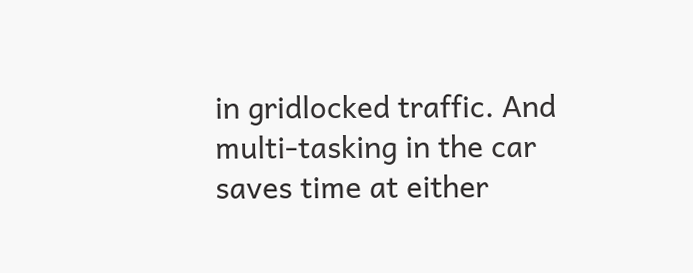in gridlocked traffic. And multi-tasking in the car saves time at either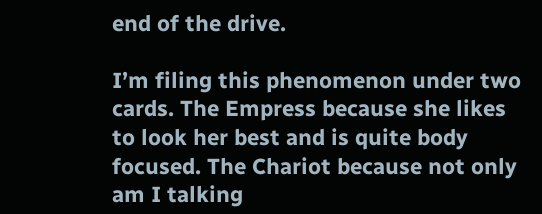end of the drive.

I’m filing this phenomenon under two cards. The Empress because she likes to look her best and is quite body focused. The Chariot because not only am I talking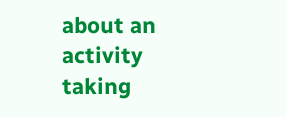about an activity taking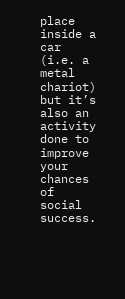place inside a car (i.e. a metal chariot) but it’s also an activity done to improve your chances of social success.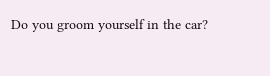Do you groom yourself in the car?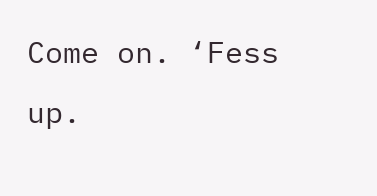Come on. ‘Fess up.